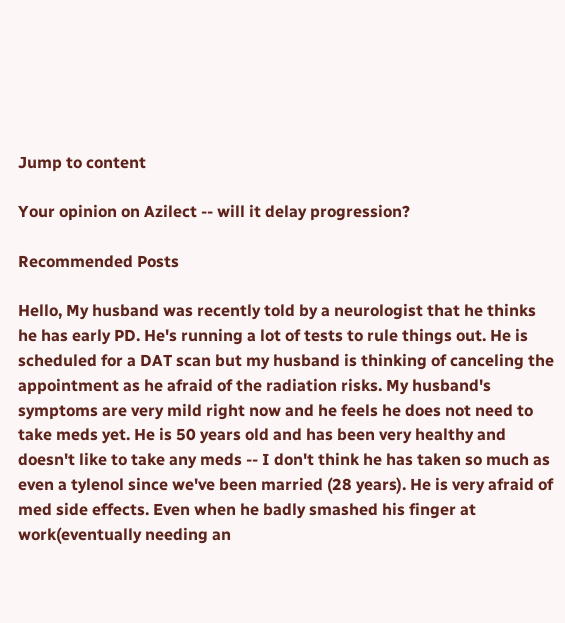Jump to content

Your opinion on Azilect -- will it delay progression?

Recommended Posts

Hello, My husband was recently told by a neurologist that he thinks he has early PD. He's running a lot of tests to rule things out. He is scheduled for a DAT scan but my husband is thinking of canceling the appointment as he afraid of the radiation risks. My husband's symptoms are very mild right now and he feels he does not need to take meds yet. He is 50 years old and has been very healthy and doesn't like to take any meds -- I don't think he has taken so much as even a tylenol since we've been married (28 years). He is very afraid of med side effects. Even when he badly smashed his finger at work(eventually needing an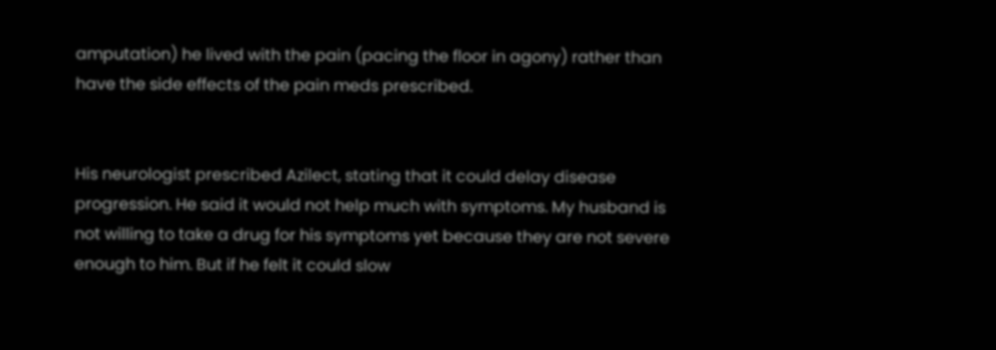amputation) he lived with the pain (pacing the floor in agony) rather than have the side effects of the pain meds prescribed.


His neurologist prescribed Azilect, stating that it could delay disease progression. He said it would not help much with symptoms. My husband is not willing to take a drug for his symptoms yet because they are not severe enough to him. But if he felt it could slow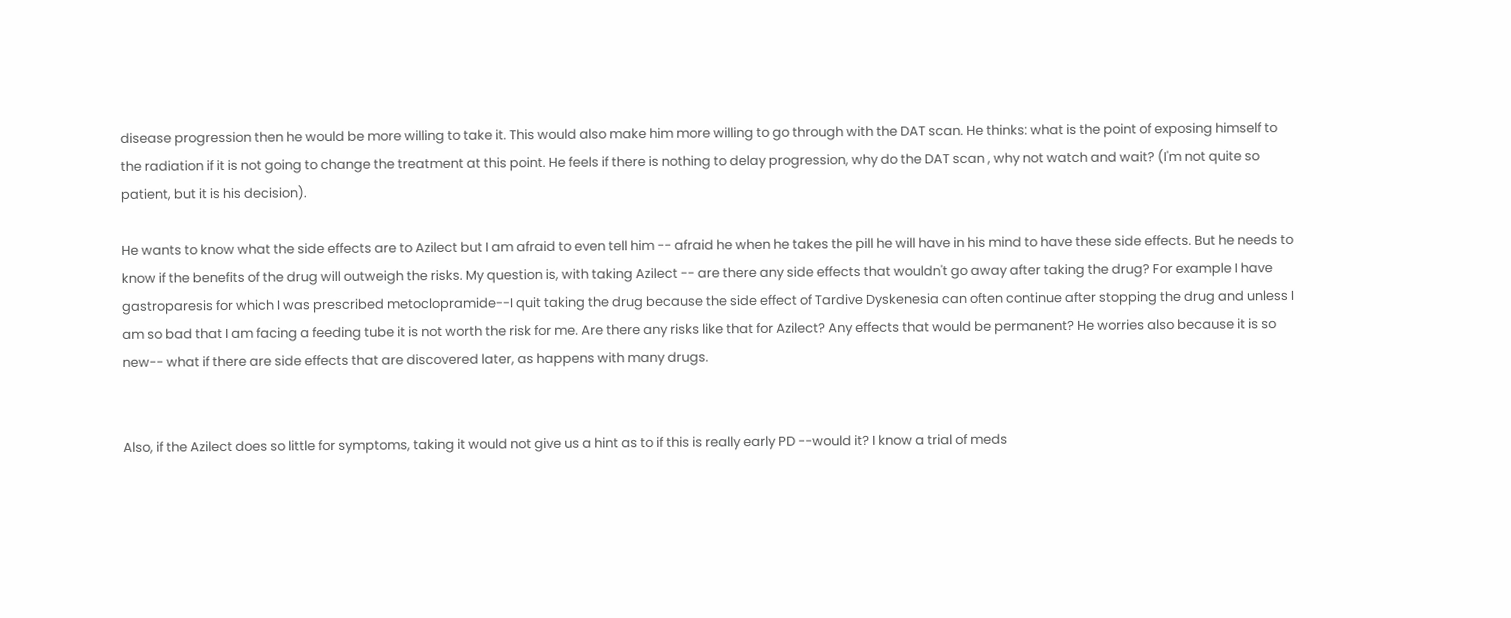disease progression then he would be more willing to take it. This would also make him more willing to go through with the DAT scan. He thinks: what is the point of exposing himself to the radiation if it is not going to change the treatment at this point. He feels if there is nothing to delay progression, why do the DAT scan , why not watch and wait? (I'm not quite so patient, but it is his decision).

He wants to know what the side effects are to Azilect but I am afraid to even tell him -- afraid he when he takes the pill he will have in his mind to have these side effects. But he needs to know if the benefits of the drug will outweigh the risks. My question is, with taking Azilect -- are there any side effects that wouldn't go away after taking the drug? For example I have gastroparesis for which I was prescribed metoclopramide--I quit taking the drug because the side effect of Tardive Dyskenesia can often continue after stopping the drug and unless I am so bad that I am facing a feeding tube it is not worth the risk for me. Are there any risks like that for Azilect? Any effects that would be permanent? He worries also because it is so new-- what if there are side effects that are discovered later, as happens with many drugs.


Also, if the Azilect does so little for symptoms, taking it would not give us a hint as to if this is really early PD --would it? I know a trial of meds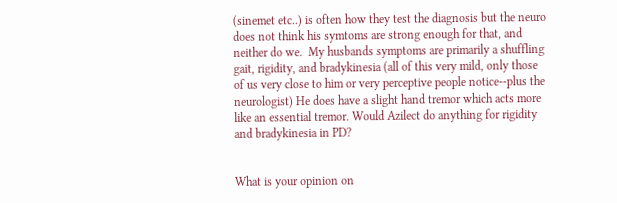(sinemet etc..) is often how they test the diagnosis but the neuro does not think his symtoms are strong enough for that, and neither do we.  My husbands symptoms are primarily a shuffling gait, rigidity, and bradykinesia (all of this very mild, only those of us very close to him or very perceptive people notice--plus the neurologist) He does have a slight hand tremor which acts more like an essential tremor. Would Azilect do anything for rigidity and bradykinesia in PD?


What is your opinion on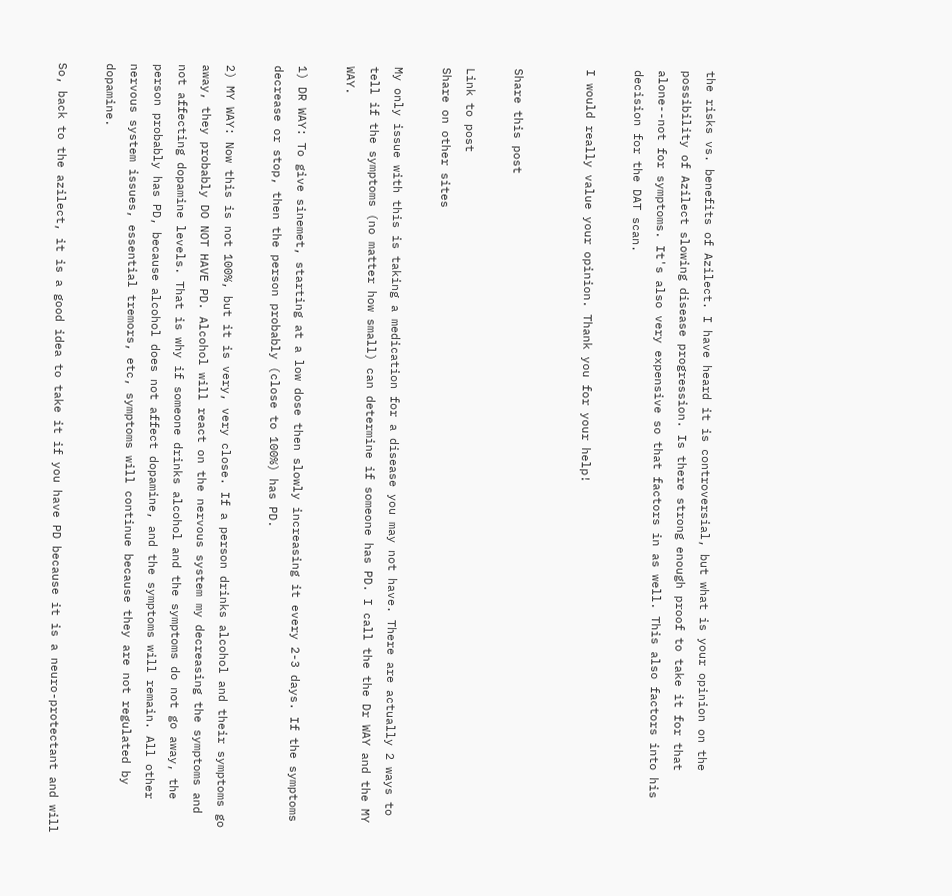the risks vs. benefits of Azilect. I have heard it is controversial, but what is your opinion on the possibility of Azilect slowing disease progression. Is there strong enough proof to take it for that alone--not for symptoms. It's also very expensive so that factors in as well. This also factors into his decision for the DAT scan.

I would really value your opinion. Thank you for your help!


Share this post

Link to post
Share on other sites

My only issue with this is taking a medication for a disease you may not have. There are actually 2 ways to tell if the symptoms (no matter how small) can determine if someone has PD. I call the the Dr WAY and the MY WAY.

1) DR WAY: To give sinemet, starting at a low dose then slowly increasing it every 2-3 days. If the symptoms decrease or stop, then the person probably (close to 100%) has PD.

2) MY WAY: Now this is not 100%, but it is very, very close. If a person drinks alcohol and their symptoms go away, they probably DO NOT HAVE PD. Alcohol will react on the nervous system my decreasing the symptoms and not affecting dopamine levels. That is why if someone drinks alcohol and the symptoms do not go away, the person probably has PD, because alcohol does not affect dopamine, and the symptoms will remain. All other nervous system issues, essential tremors, etc, symptoms will continue because they are not regulated by dopamine.

So, back to the azilect, it is a good idea to take it if you have PD because it is a neuro-protectant and will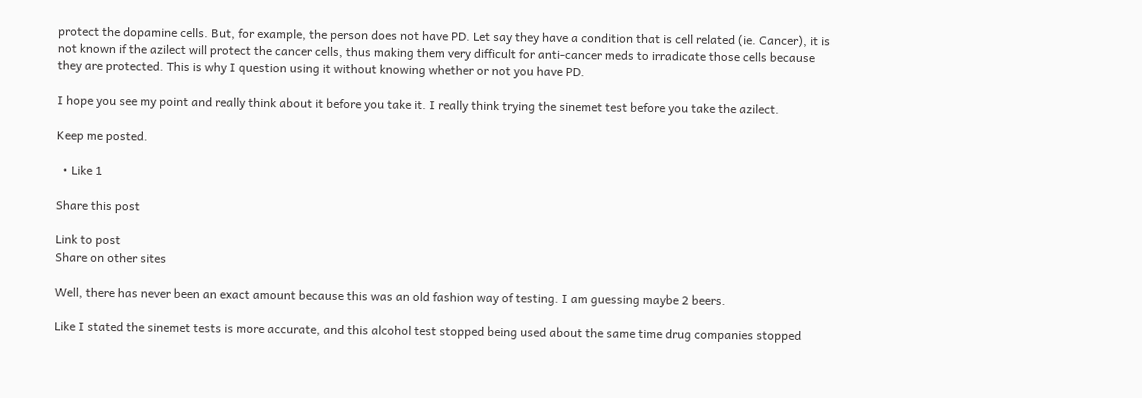protect the dopamine cells. But, for example, the person does not have PD. Let say they have a condition that is cell related (ie. Cancer), it is not known if the azilect will protect the cancer cells, thus making them very difficult for anti-cancer meds to irradicate those cells because they are protected. This is why I question using it without knowing whether or not you have PD.

I hope you see my point and really think about it before you take it. I really think trying the sinemet test before you take the azilect.

Keep me posted.

  • Like 1

Share this post

Link to post
Share on other sites

Well, there has never been an exact amount because this was an old fashion way of testing. I am guessing maybe 2 beers.

Like I stated the sinemet tests is more accurate, and this alcohol test stopped being used about the same time drug companies stopped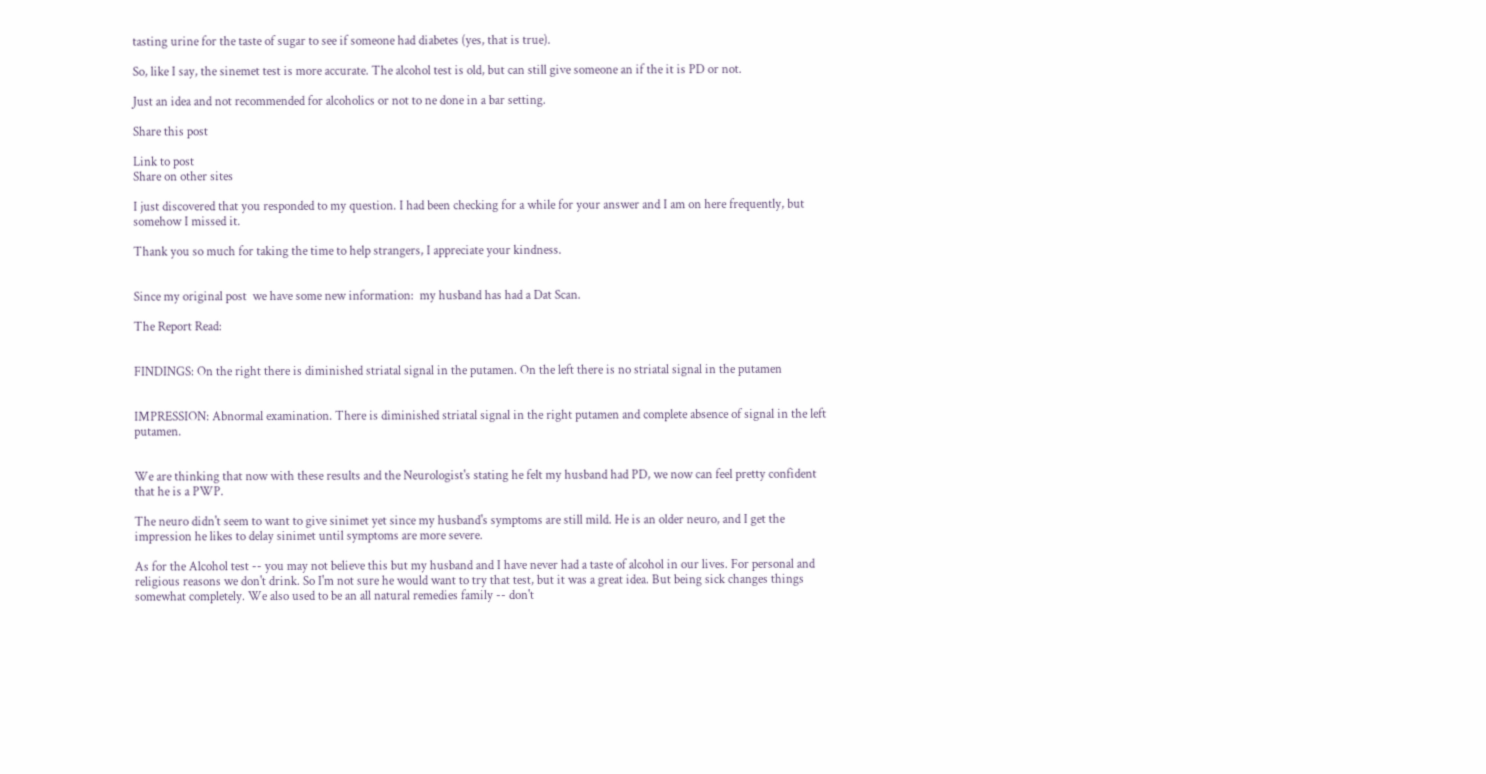tasting urine for the taste of sugar to see if someone had diabetes (yes, that is true).

So, like I say, the sinemet test is more accurate. The alcohol test is old, but can still give someone an if the it is PD or not.

Just an idea and not recommended for alcoholics or not to ne done in a bar setting.

Share this post

Link to post
Share on other sites

I just discovered that you responded to my question. I had been checking for a while for your answer and I am on here frequently, but somehow I missed it.

Thank you so much for taking the time to help strangers, I appreciate your kindness.


Since my original post  we have some new information:  my husband has had a Dat Scan.

The Report Read:


FINDINGS: On the right there is diminished striatal signal in the putamen. On the left there is no striatal signal in the putamen


IMPRESSION: Abnormal examination. There is diminished striatal signal in the right putamen and complete absence of signal in the left putamen.


We are thinking that now with these results and the Neurologist's stating he felt my husband had PD, we now can feel pretty confident that he is a PWP.

The neuro didn't seem to want to give sinimet yet since my husband's symptoms are still mild. He is an older neuro, and I get the impression he likes to delay sinimet until symptoms are more severe.

As for the Alcohol test -- you may not believe this but my husband and I have never had a taste of alcohol in our lives. For personal and religious reasons we don't drink. So I'm not sure he would want to try that test, but it was a great idea. But being sick changes things somewhat completely. We also used to be an all natural remedies family -- don't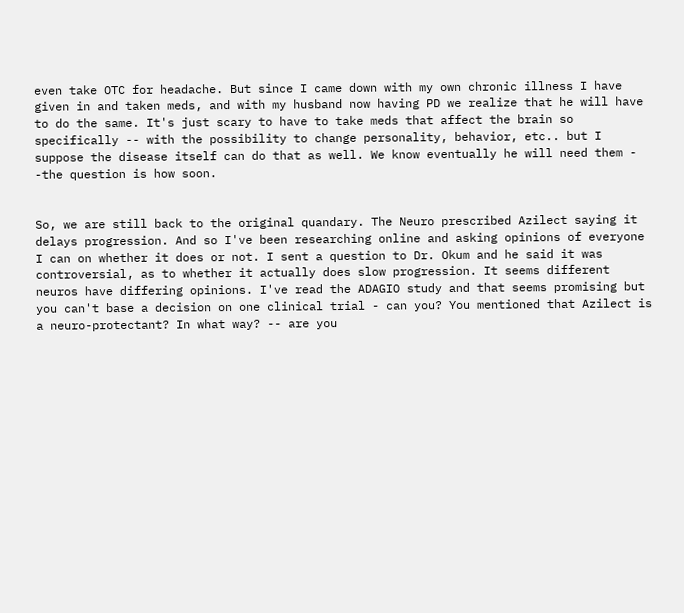even take OTC for headache. But since I came down with my own chronic illness I have given in and taken meds, and with my husband now having PD we realize that he will have to do the same. It's just scary to have to take meds that affect the brain so specifically -- with the possibility to change personality, behavior, etc.. but I suppose the disease itself can do that as well. We know eventually he will need them - -the question is how soon.


So, we are still back to the original quandary. The Neuro prescribed Azilect saying it delays progression. And so I've been researching online and asking opinions of everyone I can on whether it does or not. I sent a question to Dr. Okum and he said it was controversial, as to whether it actually does slow progression. It seems different neuros have differing opinions. I've read the ADAGIO study and that seems promising but you can't base a decision on one clinical trial - can you? You mentioned that Azilect is a neuro-protectant? In what way? -- are you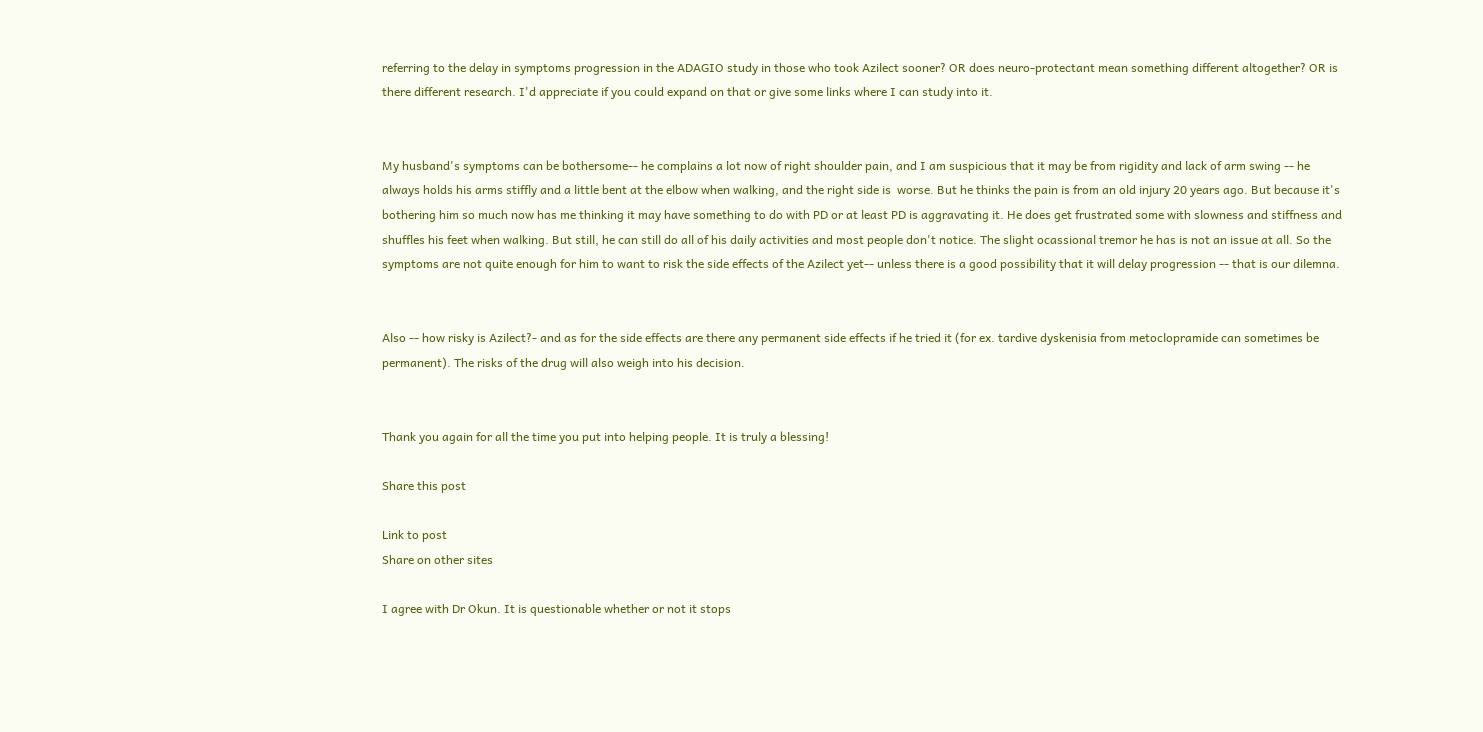referring to the delay in symptoms progression in the ADAGIO study in those who took Azilect sooner? OR does neuro-protectant mean something different altogether? OR is there different research. I'd appreciate if you could expand on that or give some links where I can study into it.


My husband's symptoms can be bothersome-- he complains a lot now of right shoulder pain, and I am suspicious that it may be from rigidity and lack of arm swing -- he always holds his arms stiffly and a little bent at the elbow when walking, and the right side is  worse. But he thinks the pain is from an old injury 20 years ago. But because it's bothering him so much now has me thinking it may have something to do with PD or at least PD is aggravating it. He does get frustrated some with slowness and stiffness and shuffles his feet when walking. But still, he can still do all of his daily activities and most people don't notice. The slight ocassional tremor he has is not an issue at all. So the symptoms are not quite enough for him to want to risk the side effects of the Azilect yet-- unless there is a good possibility that it will delay progression -- that is our dilemna.


Also -- how risky is Azilect?- and as for the side effects are there any permanent side effects if he tried it (for ex. tardive dyskenisia from metoclopramide can sometimes be permanent). The risks of the drug will also weigh into his decision.


Thank you again for all the time you put into helping people. It is truly a blessing!

Share this post

Link to post
Share on other sites

I agree with Dr Okun. It is questionable whether or not it stops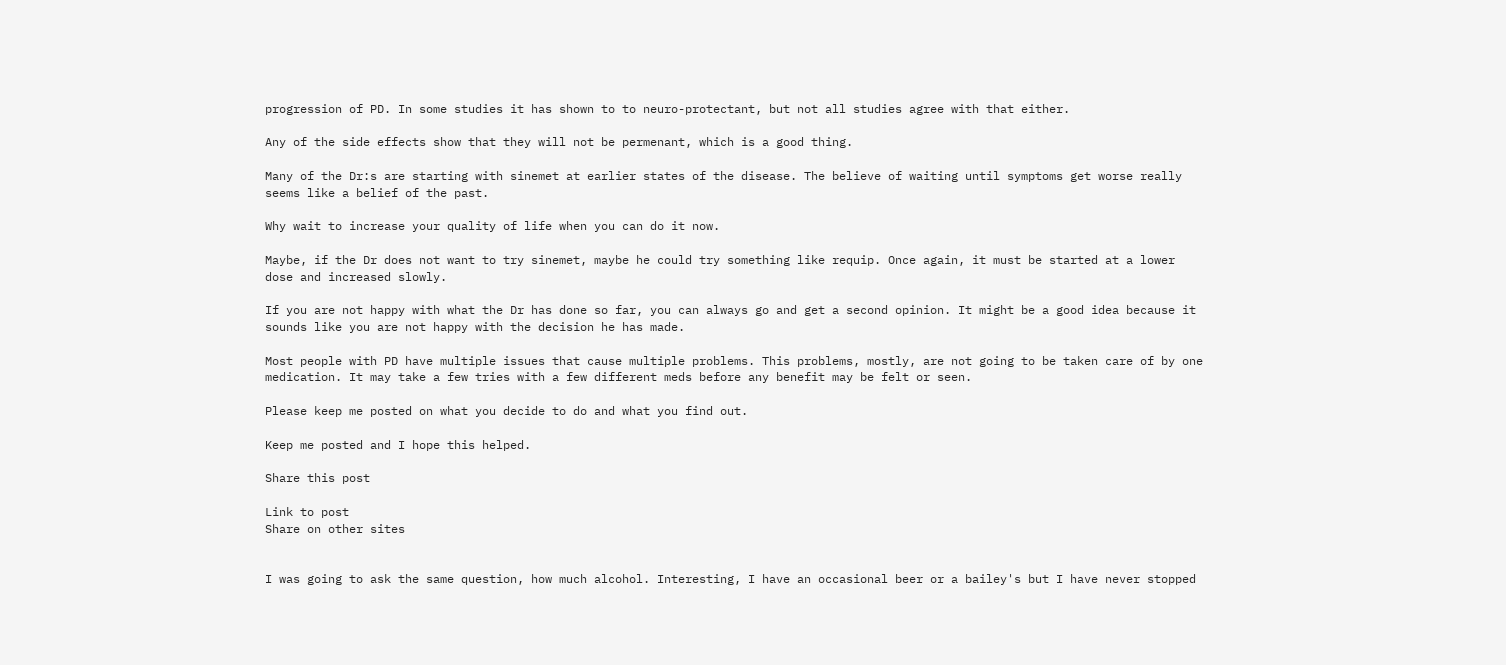progression of PD. In some studies it has shown to to neuro-protectant, but not all studies agree with that either.

Any of the side effects show that they will not be permenant, which is a good thing.

Many of the Dr:s are starting with sinemet at earlier states of the disease. The believe of waiting until symptoms get worse really seems like a belief of the past.

Why wait to increase your quality of life when you can do it now.

Maybe, if the Dr does not want to try sinemet, maybe he could try something like requip. Once again, it must be started at a lower dose and increased slowly.

If you are not happy with what the Dr has done so far, you can always go and get a second opinion. It might be a good idea because it sounds like you are not happy with the decision he has made.

Most people with PD have multiple issues that cause multiple problems. This problems, mostly, are not going to be taken care of by one medication. It may take a few tries with a few different meds before any benefit may be felt or seen.

Please keep me posted on what you decide to do and what you find out.

Keep me posted and I hope this helped.

Share this post

Link to post
Share on other sites


I was going to ask the same question, how much alcohol. Interesting, I have an occasional beer or a bailey's but I have never stopped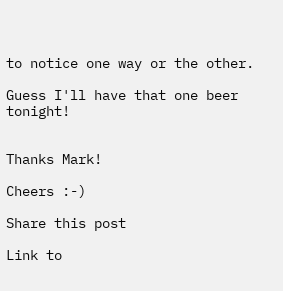to notice one way or the other.

Guess I'll have that one beer tonight!


Thanks Mark!

Cheers :-)

Share this post

Link to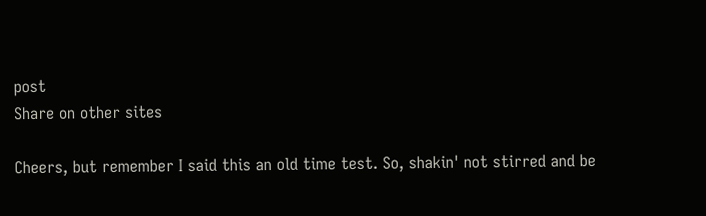post
Share on other sites

Cheers, but remember I said this an old time test. So, shakin' not stirred and be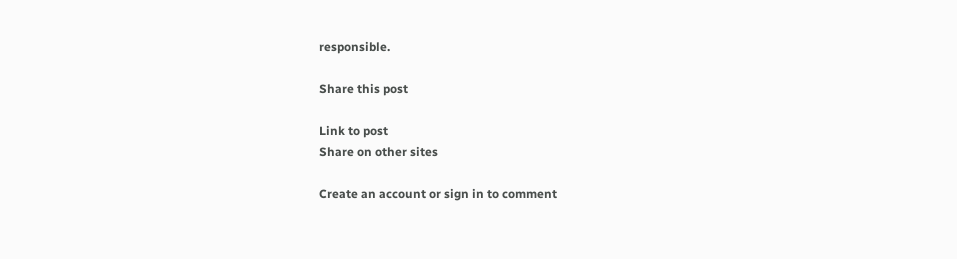responsible.

Share this post

Link to post
Share on other sites

Create an account or sign in to comment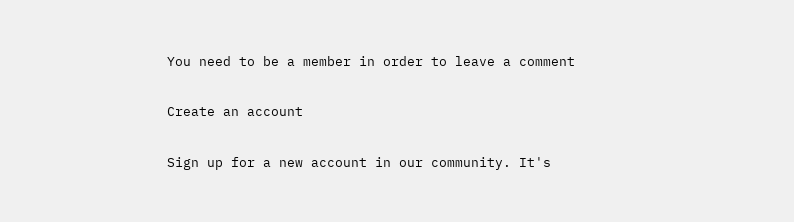You need to be a member in order to leave a comment

Create an account

Sign up for a new account in our community. It's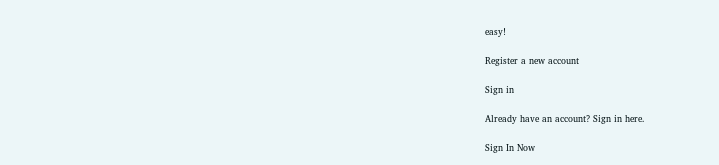easy!

Register a new account

Sign in

Already have an account? Sign in here.

Sign In Now